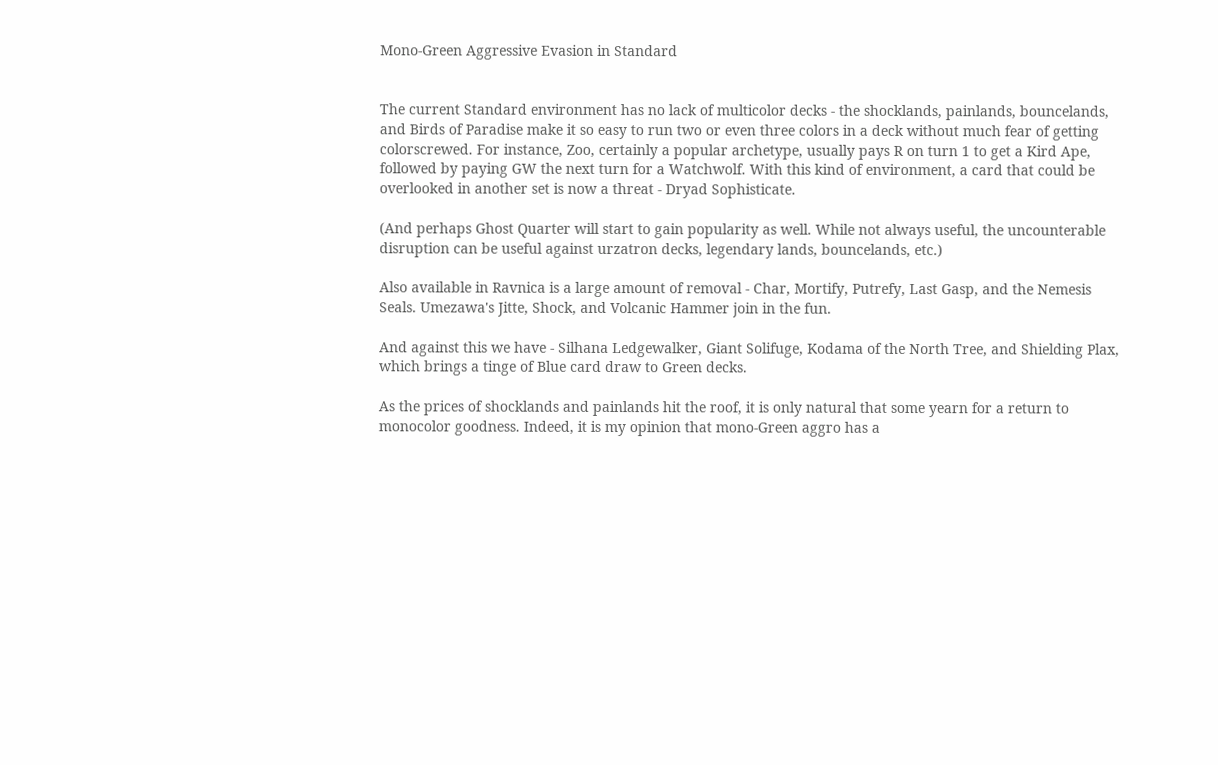Mono-Green Aggressive Evasion in Standard


The current Standard environment has no lack of multicolor decks - the shocklands, painlands, bouncelands, and Birds of Paradise make it so easy to run two or even three colors in a deck without much fear of getting colorscrewed. For instance, Zoo, certainly a popular archetype, usually pays R on turn 1 to get a Kird Ape, followed by paying GW the next turn for a Watchwolf. With this kind of environment, a card that could be overlooked in another set is now a threat - Dryad Sophisticate.

(And perhaps Ghost Quarter will start to gain popularity as well. While not always useful, the uncounterable disruption can be useful against urzatron decks, legendary lands, bouncelands, etc.)

Also available in Ravnica is a large amount of removal - Char, Mortify, Putrefy, Last Gasp, and the Nemesis Seals. Umezawa's Jitte, Shock, and Volcanic Hammer join in the fun.

And against this we have - Silhana Ledgewalker, Giant Solifuge, Kodama of the North Tree, and Shielding Plax, which brings a tinge of Blue card draw to Green decks.

As the prices of shocklands and painlands hit the roof, it is only natural that some yearn for a return to monocolor goodness. Indeed, it is my opinion that mono-Green aggro has a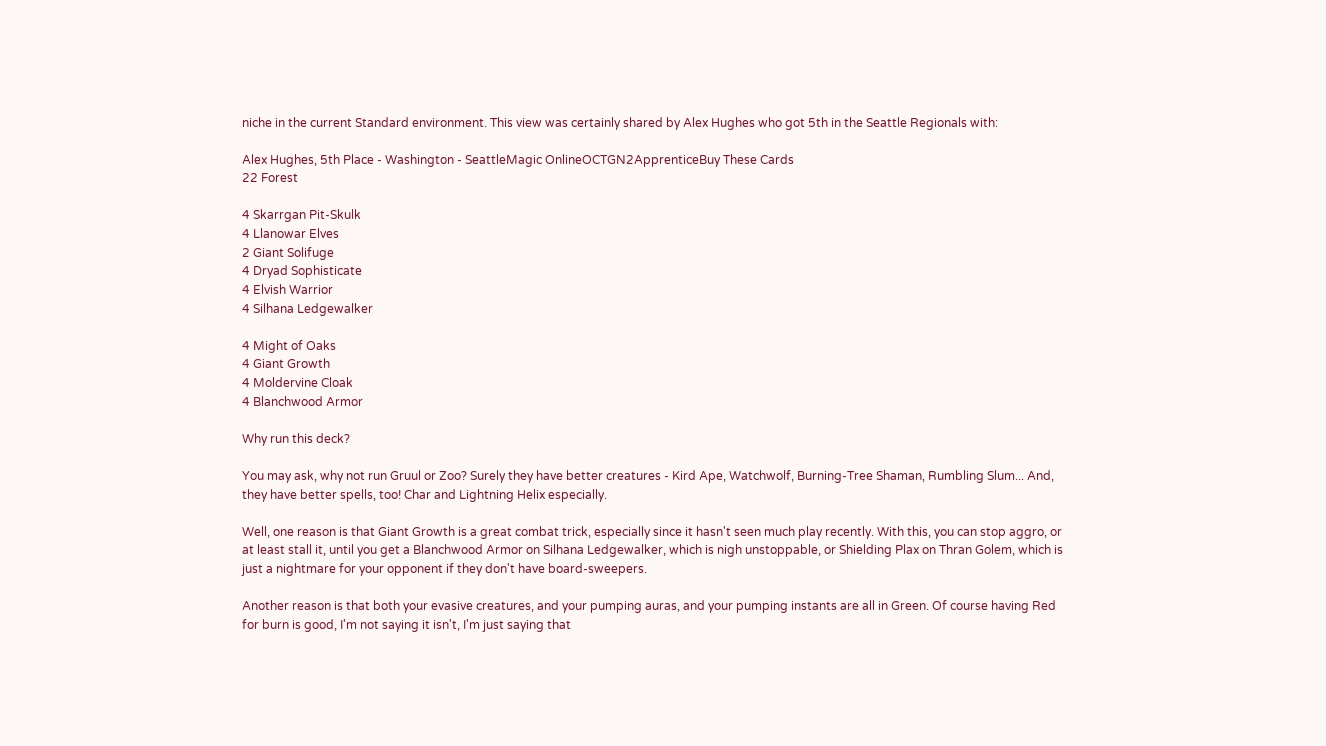niche in the current Standard environment. This view was certainly shared by Alex Hughes who got 5th in the Seattle Regionals with:

Alex Hughes, 5th Place - Washington - SeattleMagic OnlineOCTGN2ApprenticeBuy These Cards
22 Forest

4 Skarrgan Pit-Skulk
4 Llanowar Elves
2 Giant Solifuge
4 Dryad Sophisticate
4 Elvish Warrior
4 Silhana Ledgewalker

4 Might of Oaks
4 Giant Growth
4 Moldervine Cloak
4 Blanchwood Armor

Why run this deck?

You may ask, why not run Gruul or Zoo? Surely they have better creatures - Kird Ape, Watchwolf, Burning-Tree Shaman, Rumbling Slum... And, they have better spells, too! Char and Lightning Helix especially.

Well, one reason is that Giant Growth is a great combat trick, especially since it hasn't seen much play recently. With this, you can stop aggro, or at least stall it, until you get a Blanchwood Armor on Silhana Ledgewalker, which is nigh unstoppable, or Shielding Plax on Thran Golem, which is just a nightmare for your opponent if they don't have board-sweepers.

Another reason is that both your evasive creatures, and your pumping auras, and your pumping instants are all in Green. Of course having Red for burn is good, I'm not saying it isn't, I'm just saying that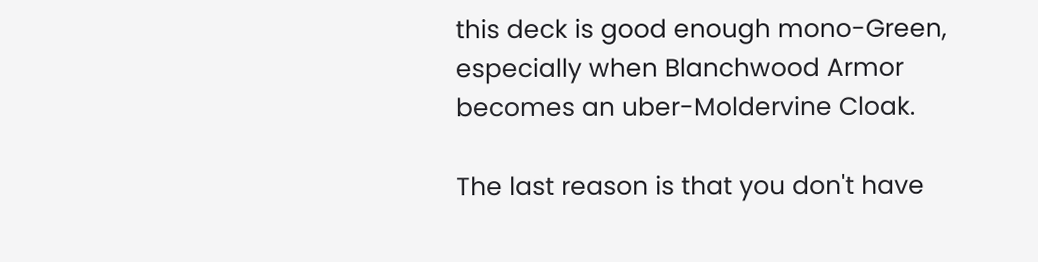this deck is good enough mono-Green, especially when Blanchwood Armor becomes an uber-Moldervine Cloak.

The last reason is that you don't have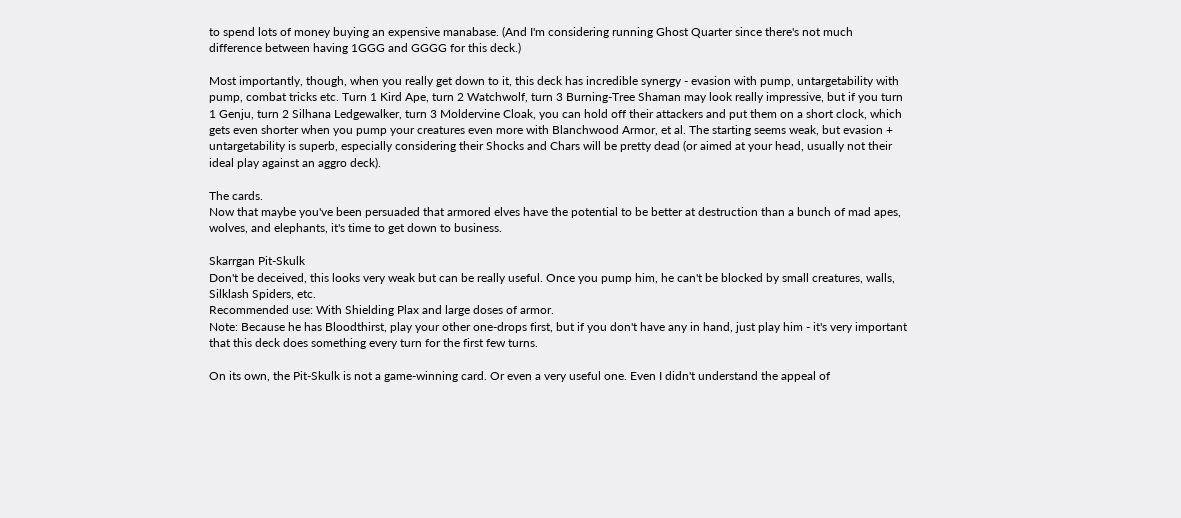to spend lots of money buying an expensive manabase. (And I'm considering running Ghost Quarter since there's not much difference between having 1GGG and GGGG for this deck.)

Most importantly, though, when you really get down to it, this deck has incredible synergy - evasion with pump, untargetability with pump, combat tricks etc. Turn 1 Kird Ape, turn 2 Watchwolf, turn 3 Burning-Tree Shaman may look really impressive, but if you turn 1 Genju, turn 2 Silhana Ledgewalker, turn 3 Moldervine Cloak, you can hold off their attackers and put them on a short clock, which gets even shorter when you pump your creatures even more with Blanchwood Armor, et al. The starting seems weak, but evasion + untargetability is superb, especially considering their Shocks and Chars will be pretty dead (or aimed at your head, usually not their ideal play against an aggro deck).

The cards.
Now that maybe you've been persuaded that armored elves have the potential to be better at destruction than a bunch of mad apes, wolves, and elephants, it's time to get down to business.

Skarrgan Pit-Skulk
Don't be deceived, this looks very weak but can be really useful. Once you pump him, he can't be blocked by small creatures, walls, Silklash Spiders, etc.
Recommended use: With Shielding Plax and large doses of armor.
Note: Because he has Bloodthirst, play your other one-drops first, but if you don't have any in hand, just play him - it's very important that this deck does something every turn for the first few turns.

On its own, the Pit-Skulk is not a game-winning card. Or even a very useful one. Even I didn't understand the appeal of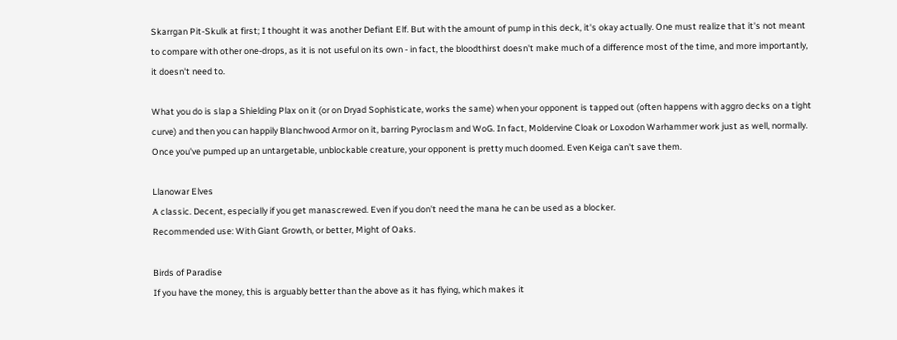Skarrgan Pit-Skulk at first; I thought it was another Defiant Elf. But with the amount of pump in this deck, it's okay actually. One must realize that it's not meant to compare with other one-drops, as it is not useful on its own - in fact, the bloodthirst doesn't make much of a difference most of the time, and more importantly, it doesn't need to.

What you do is slap a Shielding Plax on it (or on Dryad Sophisticate, works the same) when your opponent is tapped out (often happens with aggro decks on a tight curve) and then you can happily Blanchwood Armor on it, barring Pyroclasm and WoG. In fact, Moldervine Cloak or Loxodon Warhammer work just as well, normally. Once you've pumped up an untargetable, unblockable creature, your opponent is pretty much doomed. Even Keiga can't save them.

Llanowar Elves
A classic. Decent, especially if you get manascrewed. Even if you don't need the mana he can be used as a blocker.
Recommended use: With Giant Growth, or better, Might of Oaks.

Birds of Paradise
If you have the money, this is arguably better than the above as it has flying, which makes it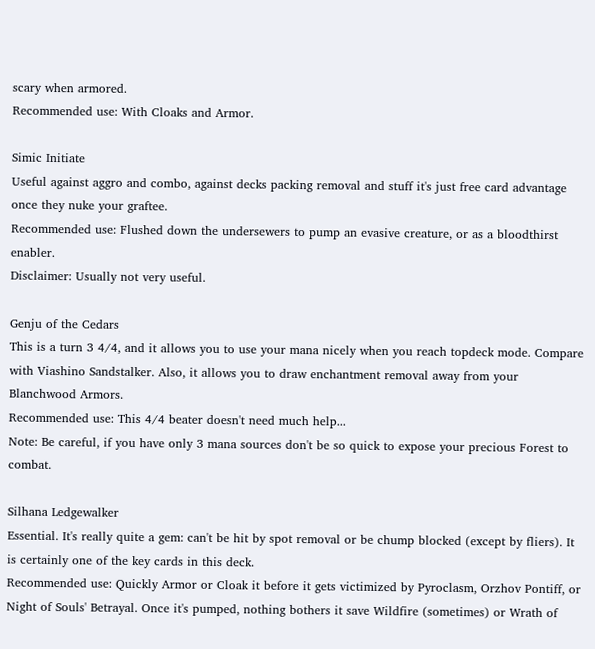scary when armored.
Recommended use: With Cloaks and Armor.

Simic Initiate
Useful against aggro and combo, against decks packing removal and stuff it's just free card advantage once they nuke your graftee.
Recommended use: Flushed down the undersewers to pump an evasive creature, or as a bloodthirst enabler.
Disclaimer: Usually not very useful.

Genju of the Cedars
This is a turn 3 4/4, and it allows you to use your mana nicely when you reach topdeck mode. Compare with Viashino Sandstalker. Also, it allows you to draw enchantment removal away from your Blanchwood Armors.
Recommended use: This 4/4 beater doesn't need much help...
Note: Be careful, if you have only 3 mana sources don't be so quick to expose your precious Forest to combat.

Silhana Ledgewalker
Essential. It's really quite a gem: can't be hit by spot removal or be chump blocked (except by fliers). It is certainly one of the key cards in this deck.
Recommended use: Quickly Armor or Cloak it before it gets victimized by Pyroclasm, Orzhov Pontiff, or Night of Souls' Betrayal. Once it's pumped, nothing bothers it save Wildfire (sometimes) or Wrath of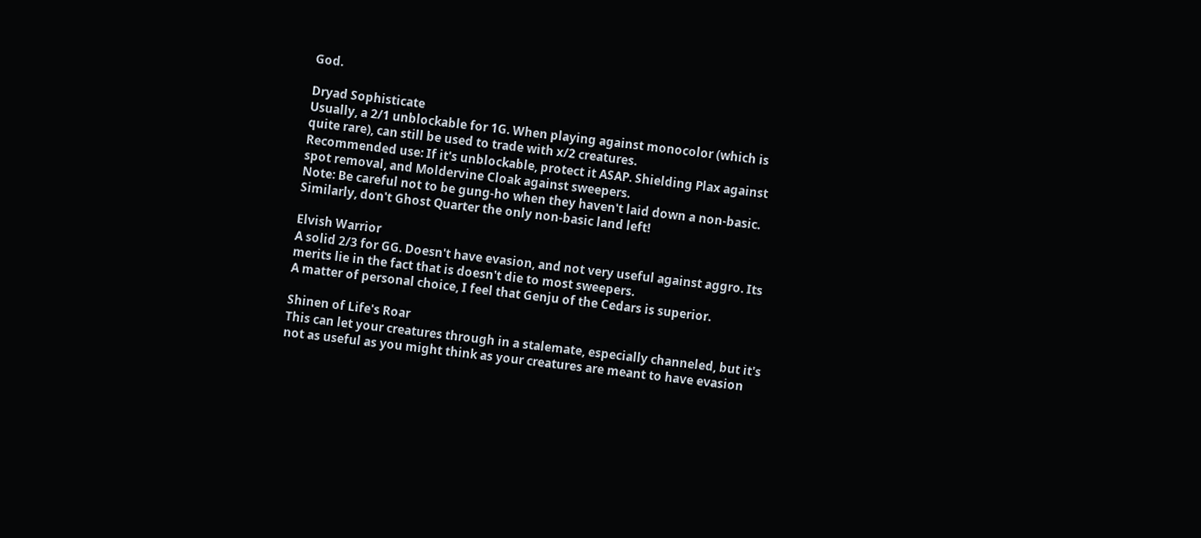God.

Dryad Sophisticate
Usually, a 2/1 unblockable for 1G. When playing against monocolor (which is quite rare), can still be used to trade with x/2 creatures.
Recommended use: If it's unblockable, protect it ASAP. Shielding Plax against spot removal, and Moldervine Cloak against sweepers.
Note: Be careful not to be gung-ho when they haven't laid down a non-basic. Similarly, don't Ghost Quarter the only non-basic land left!

Elvish Warrior
A solid 2/3 for GG. Doesn't have evasion, and not very useful against aggro. Its merits lie in the fact that is doesn't die to most sweepers.
A matter of personal choice, I feel that Genju of the Cedars is superior.

Shinen of Life's Roar
This can let your creatures through in a stalemate, especially channeled, but it's not as useful as you might think as your creatures are meant to have evasion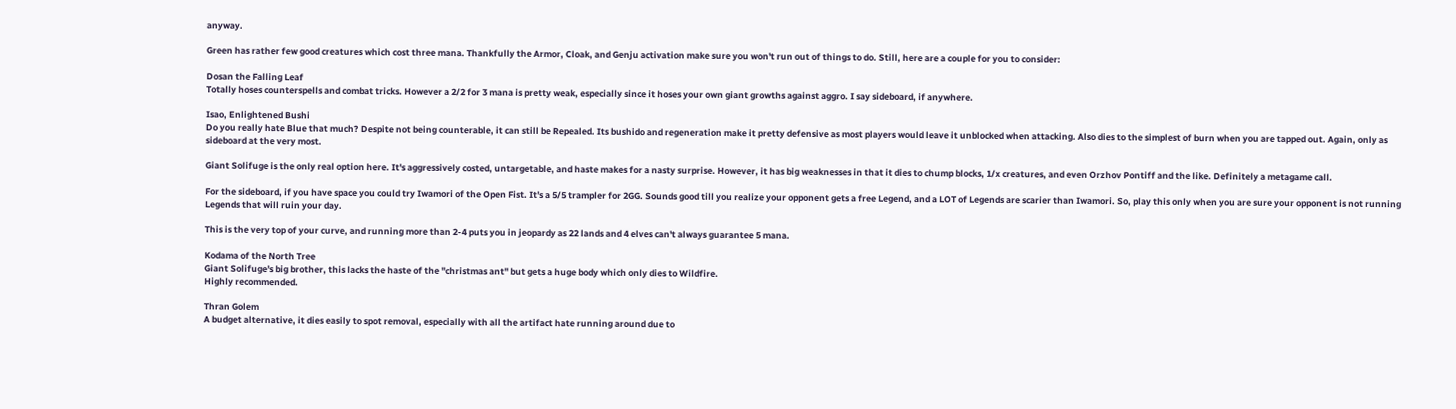anyway.

Green has rather few good creatures which cost three mana. Thankfully the Armor, Cloak, and Genju activation make sure you won't run out of things to do. Still, here are a couple for you to consider:

Dosan the Falling Leaf
Totally hoses counterspells and combat tricks. However a 2/2 for 3 mana is pretty weak, especially since it hoses your own giant growths against aggro. I say sideboard, if anywhere.

Isao, Enlightened Bushi
Do you really hate Blue that much? Despite not being counterable, it can still be Repealed. Its bushido and regeneration make it pretty defensive as most players would leave it unblocked when attacking. Also dies to the simplest of burn when you are tapped out. Again, only as sideboard at the very most.

Giant Solifuge is the only real option here. It's aggressively costed, untargetable, and haste makes for a nasty surprise. However, it has big weaknesses in that it dies to chump blocks, 1/x creatures, and even Orzhov Pontiff and the like. Definitely a metagame call.

For the sideboard, if you have space you could try Iwamori of the Open Fist. It's a 5/5 trampler for 2GG. Sounds good till you realize your opponent gets a free Legend, and a LOT of Legends are scarier than Iwamori. So, play this only when you are sure your opponent is not running Legends that will ruin your day.

This is the very top of your curve, and running more than 2-4 puts you in jeopardy as 22 lands and 4 elves can't always guarantee 5 mana.

Kodama of the North Tree
Giant Solifuge's big brother, this lacks the haste of the "christmas ant" but gets a huge body which only dies to Wildfire.
Highly recommended.

Thran Golem
A budget alternative, it dies easily to spot removal, especially with all the artifact hate running around due to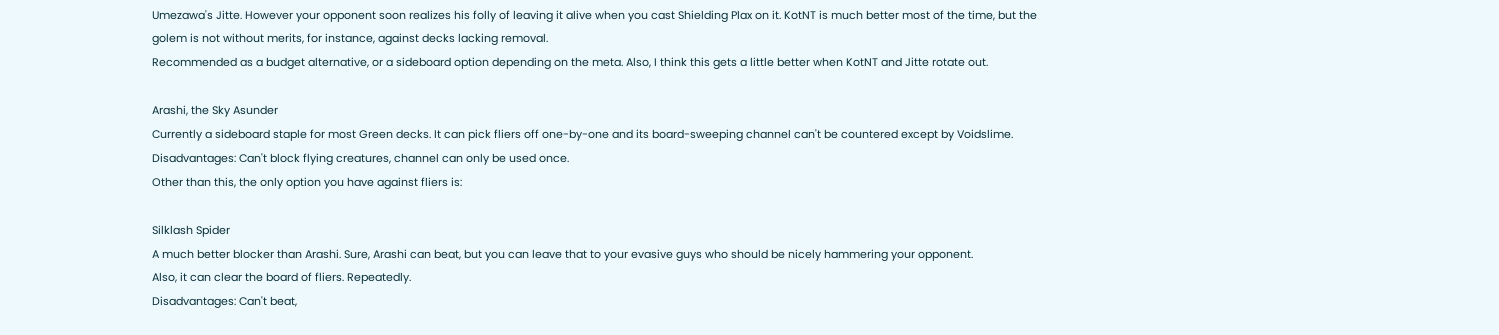Umezawa's Jitte. However your opponent soon realizes his folly of leaving it alive when you cast Shielding Plax on it. KotNT is much better most of the time, but the golem is not without merits, for instance, against decks lacking removal.
Recommended as a budget alternative, or a sideboard option depending on the meta. Also, I think this gets a little better when KotNT and Jitte rotate out.

Arashi, the Sky Asunder
Currently a sideboard staple for most Green decks. It can pick fliers off one-by-one and its board-sweeping channel can't be countered except by Voidslime.
Disadvantages: Can't block flying creatures, channel can only be used once.
Other than this, the only option you have against fliers is:

Silklash Spider
A much better blocker than Arashi. Sure, Arashi can beat, but you can leave that to your evasive guys who should be nicely hammering your opponent.
Also, it can clear the board of fliers. Repeatedly.
Disadvantages: Can't beat,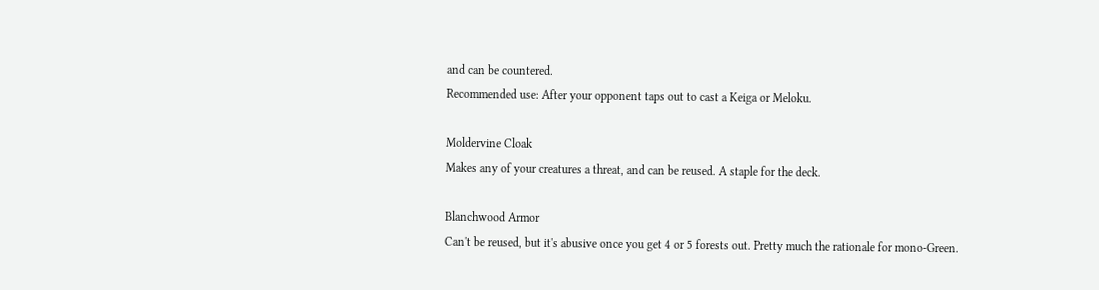and can be countered.
Recommended use: After your opponent taps out to cast a Keiga or Meloku.

Moldervine Cloak
Makes any of your creatures a threat, and can be reused. A staple for the deck.

Blanchwood Armor
Can't be reused, but it's abusive once you get 4 or 5 forests out. Pretty much the rationale for mono-Green.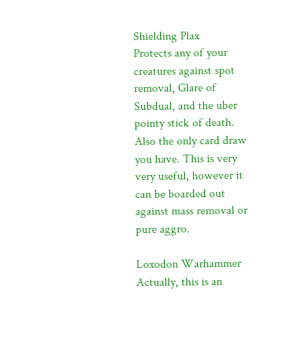Shielding Plax
Protects any of your creatures against spot removal, Glare of Subdual, and the uber pointy stick of death. Also the only card draw you have. This is very very useful, however it can be boarded out against mass removal or pure aggro.

Loxodon Warhammer
Actually, this is an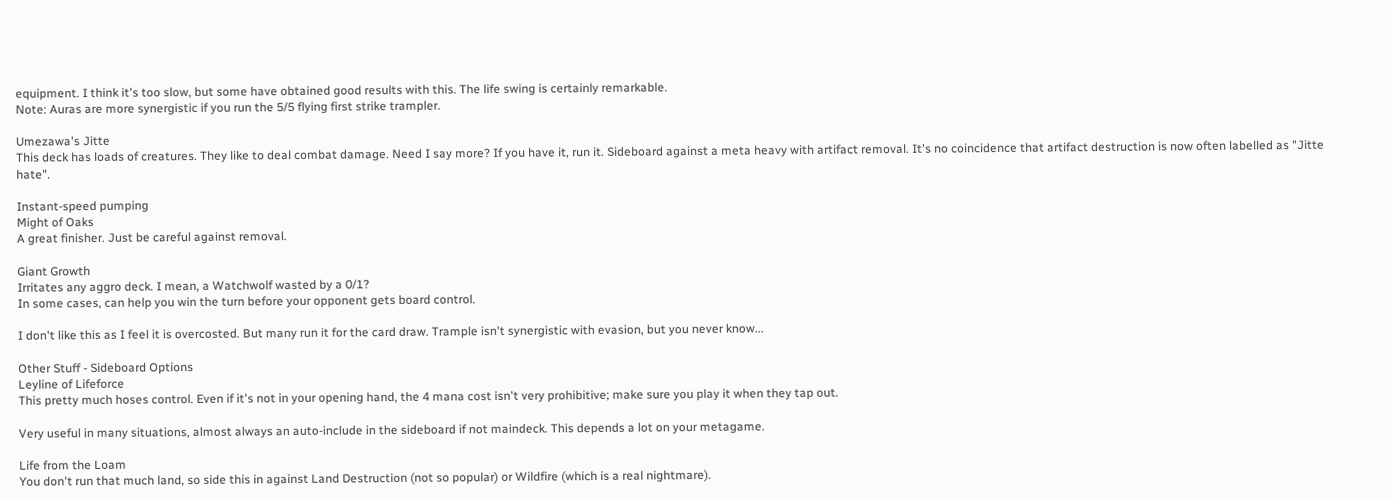equipment. I think it's too slow, but some have obtained good results with this. The life swing is certainly remarkable.
Note: Auras are more synergistic if you run the 5/5 flying first strike trampler.

Umezawa's Jitte
This deck has loads of creatures. They like to deal combat damage. Need I say more? If you have it, run it. Sideboard against a meta heavy with artifact removal. It's no coincidence that artifact destruction is now often labelled as "Jitte hate".

Instant-speed pumping
Might of Oaks
A great finisher. Just be careful against removal.

Giant Growth
Irritates any aggro deck. I mean, a Watchwolf wasted by a 0/1?
In some cases, can help you win the turn before your opponent gets board control.

I don't like this as I feel it is overcosted. But many run it for the card draw. Trample isn't synergistic with evasion, but you never know...

Other Stuff - Sideboard Options
Leyline of Lifeforce
This pretty much hoses control. Even if it's not in your opening hand, the 4 mana cost isn't very prohibitive; make sure you play it when they tap out.

Very useful in many situations, almost always an auto-include in the sideboard if not maindeck. This depends a lot on your metagame.

Life from the Loam
You don't run that much land, so side this in against Land Destruction (not so popular) or Wildfire (which is a real nightmare).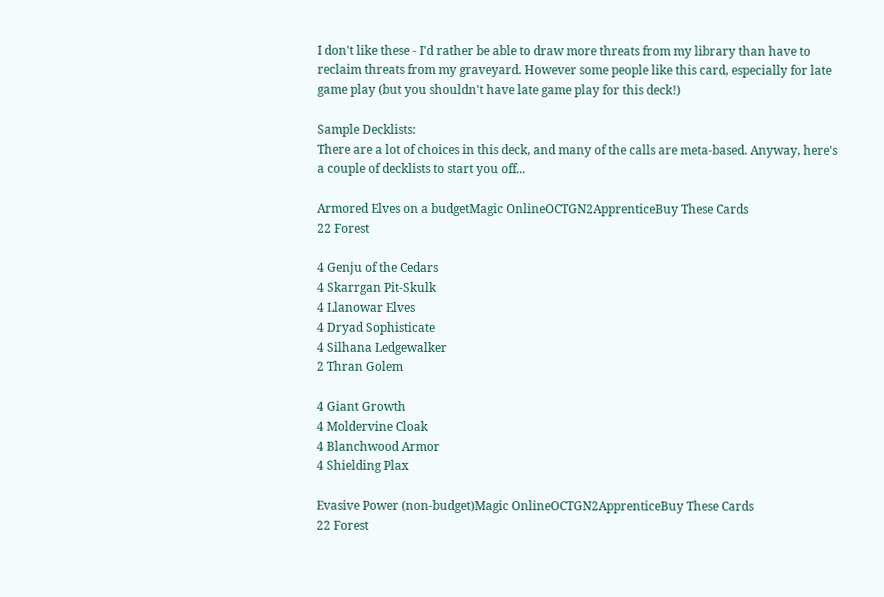I don't like these - I'd rather be able to draw more threats from my library than have to reclaim threats from my graveyard. However some people like this card, especially for late game play (but you shouldn't have late game play for this deck!)

Sample Decklists:
There are a lot of choices in this deck, and many of the calls are meta-based. Anyway, here's a couple of decklists to start you off...

Armored Elves on a budgetMagic OnlineOCTGN2ApprenticeBuy These Cards
22 Forest

4 Genju of the Cedars
4 Skarrgan Pit-Skulk
4 Llanowar Elves
4 Dryad Sophisticate
4 Silhana Ledgewalker
2 Thran Golem

4 Giant Growth
4 Moldervine Cloak
4 Blanchwood Armor
4 Shielding Plax

Evasive Power (non-budget)Magic OnlineOCTGN2ApprenticeBuy These Cards
22 Forest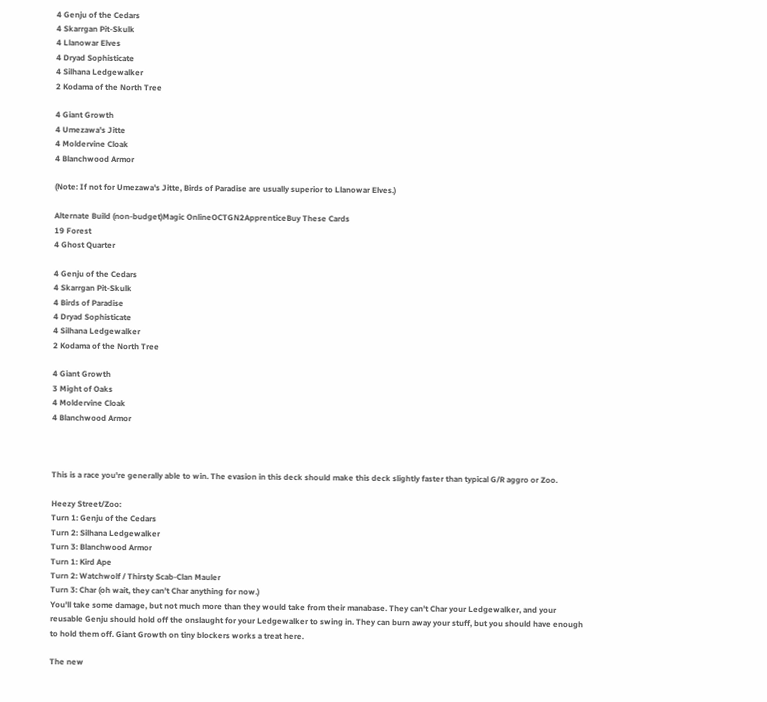4 Genju of the Cedars
4 Skarrgan Pit-Skulk
4 Llanowar Elves
4 Dryad Sophisticate
4 Silhana Ledgewalker
2 Kodama of the North Tree

4 Giant Growth
4 Umezawa's Jitte
4 Moldervine Cloak
4 Blanchwood Armor

(Note: If not for Umezawa's Jitte, Birds of Paradise are usually superior to Llanowar Elves.)

Alternate Build (non-budget)Magic OnlineOCTGN2ApprenticeBuy These Cards
19 Forest
4 Ghost Quarter

4 Genju of the Cedars
4 Skarrgan Pit-Skulk
4 Birds of Paradise
4 Dryad Sophisticate
4 Silhana Ledgewalker
2 Kodama of the North Tree

4 Giant Growth
3 Might of Oaks
4 Moldervine Cloak
4 Blanchwood Armor



This is a race you're generally able to win. The evasion in this deck should make this deck slightly faster than typical G/R aggro or Zoo.

Heezy Street/Zoo:
Turn 1: Genju of the Cedars
Turn 2: Silhana Ledgewalker
Turn 3: Blanchwood Armor
Turn 1: Kird Ape
Turn 2: Watchwolf / Thirsty Scab-Clan Mauler
Turn 3: Char (oh wait, they can't Char anything for now.)
You'll take some damage, but not much more than they would take from their manabase. They can't Char your Ledgewalker, and your reusable Genju should hold off the onslaught for your Ledgewalker to swing in. They can burn away your stuff, but you should have enough to hold them off. Giant Growth on tiny blockers works a treat here.

The new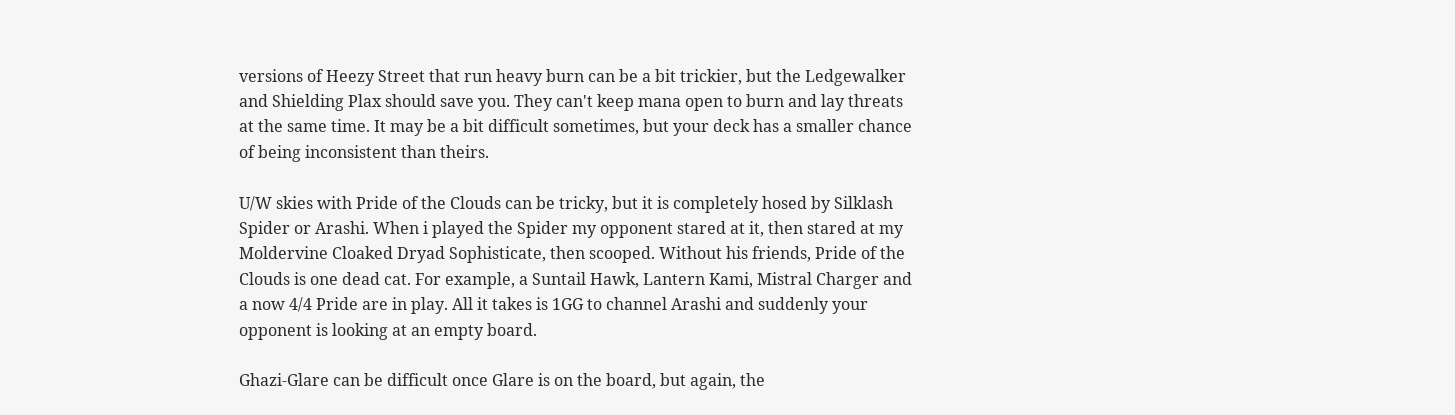versions of Heezy Street that run heavy burn can be a bit trickier, but the Ledgewalker and Shielding Plax should save you. They can't keep mana open to burn and lay threats at the same time. It may be a bit difficult sometimes, but your deck has a smaller chance of being inconsistent than theirs.

U/W skies with Pride of the Clouds can be tricky, but it is completely hosed by Silklash Spider or Arashi. When i played the Spider my opponent stared at it, then stared at my Moldervine Cloaked Dryad Sophisticate, then scooped. Without his friends, Pride of the Clouds is one dead cat. For example, a Suntail Hawk, Lantern Kami, Mistral Charger and a now 4/4 Pride are in play. All it takes is 1GG to channel Arashi and suddenly your opponent is looking at an empty board.

Ghazi-Glare can be difficult once Glare is on the board, but again, the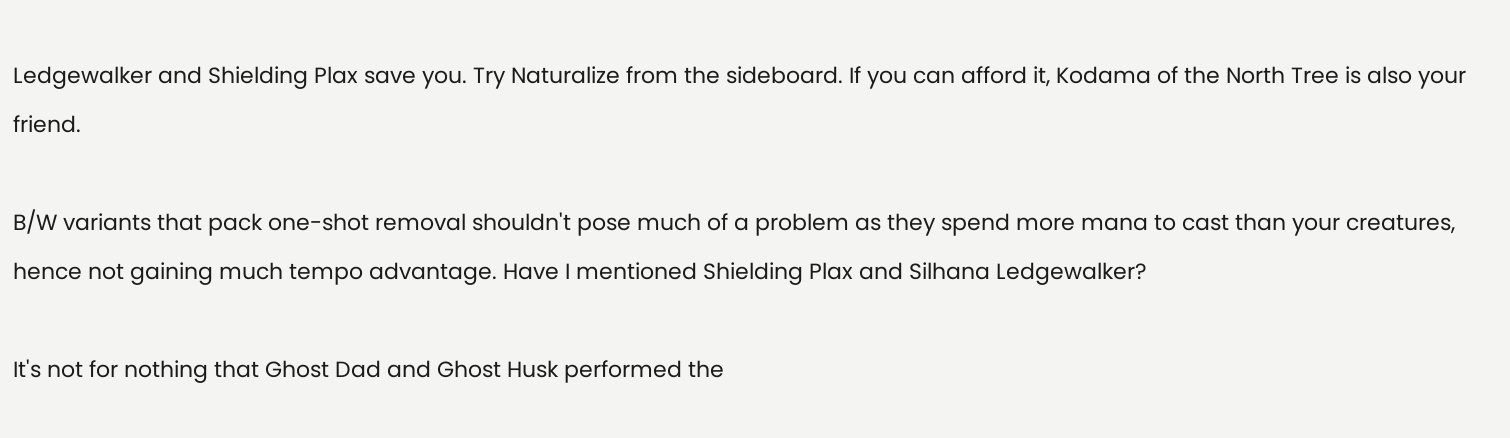Ledgewalker and Shielding Plax save you. Try Naturalize from the sideboard. If you can afford it, Kodama of the North Tree is also your friend.

B/W variants that pack one-shot removal shouldn't pose much of a problem as they spend more mana to cast than your creatures, hence not gaining much tempo advantage. Have I mentioned Shielding Plax and Silhana Ledgewalker?

It's not for nothing that Ghost Dad and Ghost Husk performed the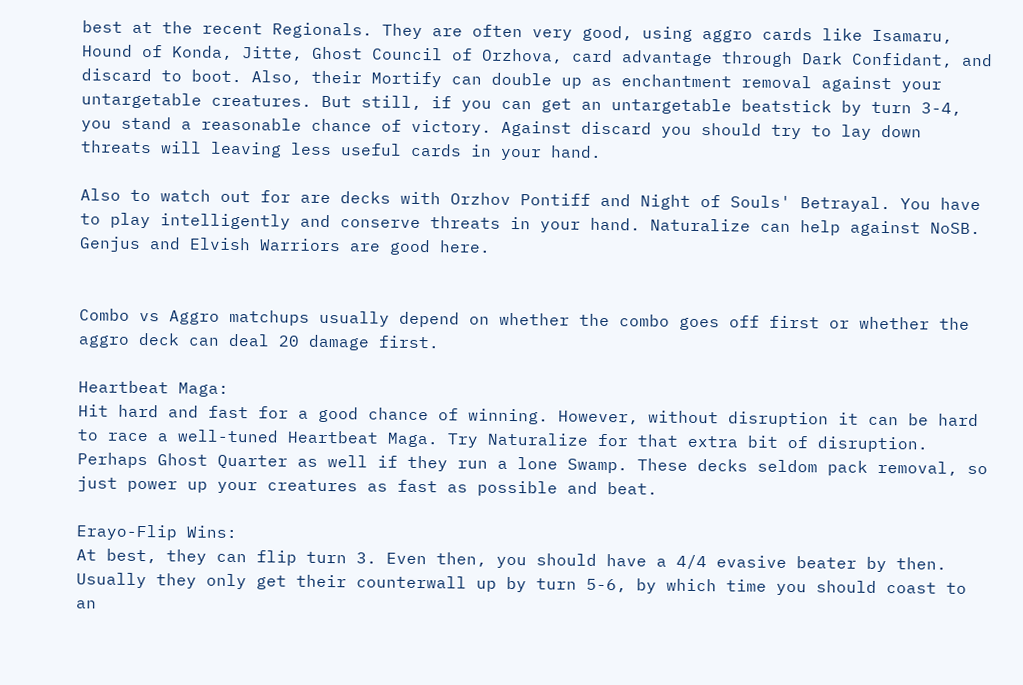best at the recent Regionals. They are often very good, using aggro cards like Isamaru, Hound of Konda, Jitte, Ghost Council of Orzhova, card advantage through Dark Confidant, and discard to boot. Also, their Mortify can double up as enchantment removal against your untargetable creatures. But still, if you can get an untargetable beatstick by turn 3-4, you stand a reasonable chance of victory. Against discard you should try to lay down threats will leaving less useful cards in your hand.

Also to watch out for are decks with Orzhov Pontiff and Night of Souls' Betrayal. You have to play intelligently and conserve threats in your hand. Naturalize can help against NoSB. Genjus and Elvish Warriors are good here.


Combo vs Aggro matchups usually depend on whether the combo goes off first or whether the aggro deck can deal 20 damage first.

Heartbeat Maga:
Hit hard and fast for a good chance of winning. However, without disruption it can be hard to race a well-tuned Heartbeat Maga. Try Naturalize for that extra bit of disruption. Perhaps Ghost Quarter as well if they run a lone Swamp. These decks seldom pack removal, so just power up your creatures as fast as possible and beat.

Erayo-Flip Wins:
At best, they can flip turn 3. Even then, you should have a 4/4 evasive beater by then. Usually they only get their counterwall up by turn 5-6, by which time you should coast to an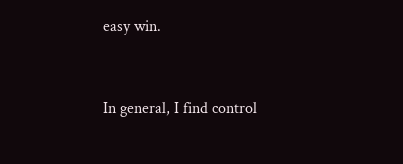easy win.


In general, I find control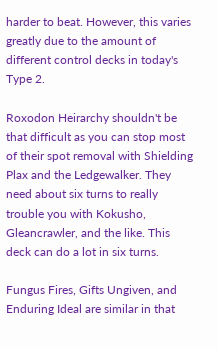harder to beat. However, this varies greatly due to the amount of different control decks in today's Type 2.

Roxodon Heirarchy shouldn't be that difficult as you can stop most of their spot removal with Shielding Plax and the Ledgewalker. They need about six turns to really trouble you with Kokusho, Gleancrawler, and the like. This deck can do a lot in six turns.

Fungus Fires, Gifts Ungiven, and Enduring Ideal are similar in that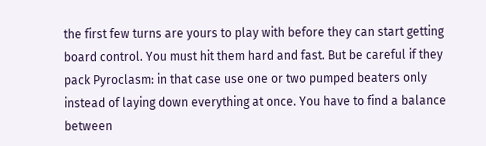the first few turns are yours to play with before they can start getting board control. You must hit them hard and fast. But be careful if they pack Pyroclasm: in that case use one or two pumped beaters only instead of laying down everything at once. You have to find a balance between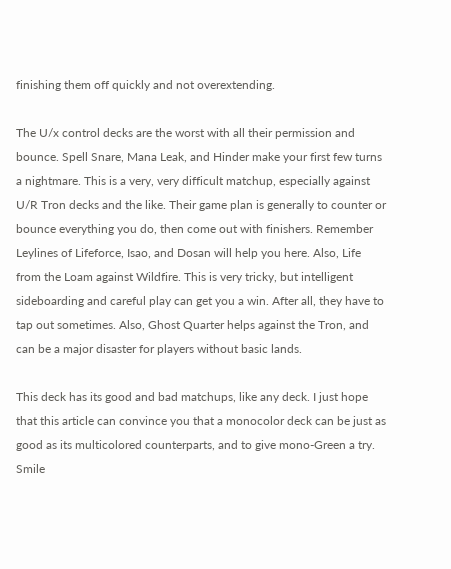finishing them off quickly and not overextending.

The U/x control decks are the worst with all their permission and bounce. Spell Snare, Mana Leak, and Hinder make your first few turns a nightmare. This is a very, very difficult matchup, especially against U/R Tron decks and the like. Their game plan is generally to counter or bounce everything you do, then come out with finishers. Remember Leylines of Lifeforce, Isao, and Dosan will help you here. Also, Life from the Loam against Wildfire. This is very tricky, but intelligent sideboarding and careful play can get you a win. After all, they have to tap out sometimes. Also, Ghost Quarter helps against the Tron, and can be a major disaster for players without basic lands.

This deck has its good and bad matchups, like any deck. I just hope that this article can convince you that a monocolor deck can be just as good as its multicolored counterparts, and to give mono-Green a try. Smile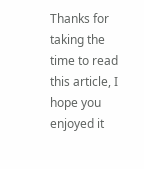Thanks for taking the time to read this article, I hope you enjoyed it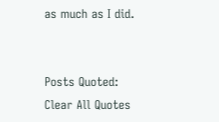as much as I did.


Posts Quoted:
Clear All Quotes